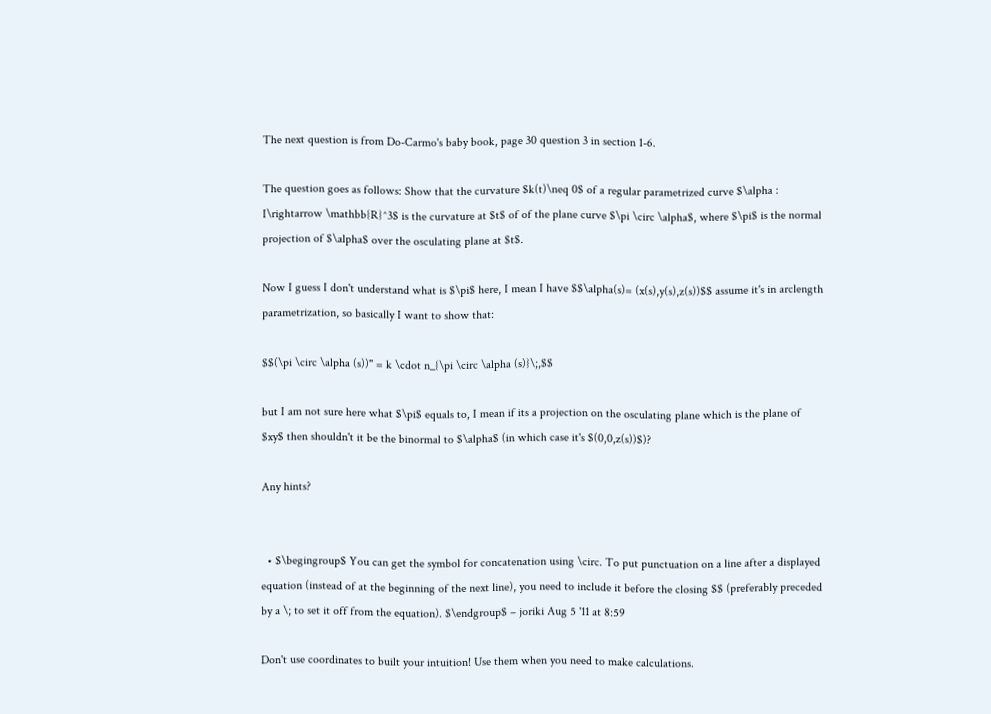The next question is from Do-Carmo's baby book, page 30 question 3 in section 1-6.

The question goes as follows: Show that the curvature $k(t)\neq 0$ of a regular parametrized curve $\alpha : I\rightarrow \mathbb{R}^3$ is the curvature at $t$ of of the plane curve $\pi \circ \alpha$, where $\pi$ is the normal projection of $\alpha$ over the osculating plane at $t$.

Now I guess I don't understand what is $\pi$ here, I mean I have $$\alpha(s)= (x(s),y(s),z(s))$$ assume it's in arclength parametrization, so basically I want to show that:

$$(\pi \circ \alpha (s))'' = k \cdot n_{\pi \circ \alpha (s)}\;,$$

but I am not sure here what $\pi$ equals to, I mean if its a projection on the osculating plane which is the plane of $xy$ then shouldn't it be the binormal to $\alpha$ (in which case it's $(0,0,z(s))$)?

Any hints?


  • $\begingroup$ You can get the symbol for concatenation using \circ. To put punctuation on a line after a displayed equation (instead of at the beginning of the next line), you need to include it before the closing $$ (preferably preceded by a \; to set it off from the equation). $\endgroup$ – joriki Aug 5 '11 at 8:59

Don't use coordinates to built your intuition! Use them when you need to make calculations.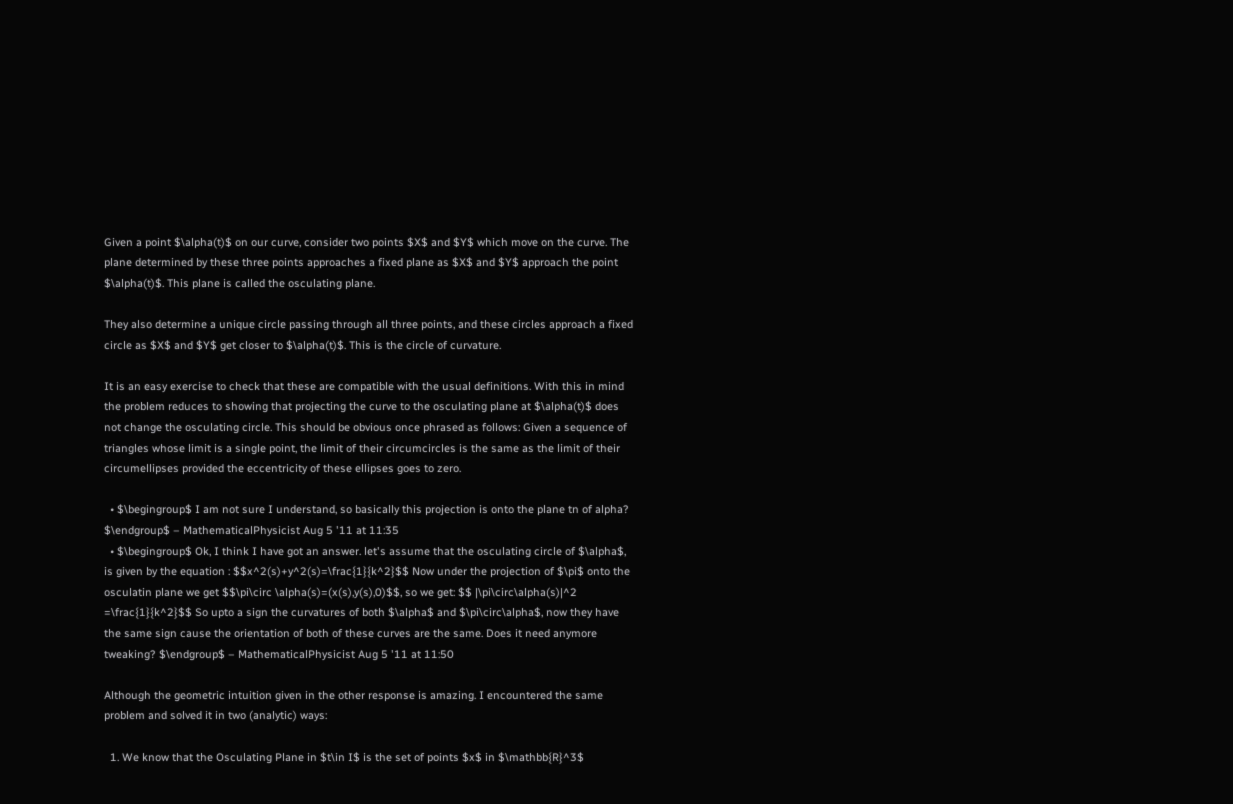Given a point $\alpha(t)$ on our curve, consider two points $X$ and $Y$ which move on the curve. The plane determined by these three points approaches a fixed plane as $X$ and $Y$ approach the point $\alpha(t)$. This plane is called the osculating plane.

They also determine a unique circle passing through all three points, and these circles approach a fixed circle as $X$ and $Y$ get closer to $\alpha(t)$. This is the circle of curvature.

It is an easy exercise to check that these are compatible with the usual definitions. With this in mind the problem reduces to showing that projecting the curve to the osculating plane at $\alpha(t)$ does not change the osculating circle. This should be obvious once phrased as follows: Given a sequence of triangles whose limit is a single point, the limit of their circumcircles is the same as the limit of their circumellipses provided the eccentricity of these ellipses goes to zero.

  • $\begingroup$ I am not sure I understand, so basically this projection is onto the plane tn of alpha? $\endgroup$ – MathematicalPhysicist Aug 5 '11 at 11:35
  • $\begingroup$ Ok, I think I have got an answer. let's assume that the osculating circle of $\alpha$, is given by the equation : $$x^2(s)+y^2(s)=\frac{1}{k^2}$$ Now under the projection of $\pi$ onto the osculatin plane we get $$\pi\circ \alpha(s)=(x(s),y(s),0)$$, so we get: $$ |\pi\circ\alpha(s)|^2 =\frac{1}{k^2}$$ So upto a sign the curvatures of both $\alpha$ and $\pi\circ\alpha$, now they have the same sign cause the orientation of both of these curves are the same. Does it need anymore tweaking? $\endgroup$ – MathematicalPhysicist Aug 5 '11 at 11:50

Although the geometric intuition given in the other response is amazing. I encountered the same problem and solved it in two (analytic) ways:

  1. We know that the Osculating Plane in $t\in I$ is the set of points $x$ in $\mathbb{R}^3$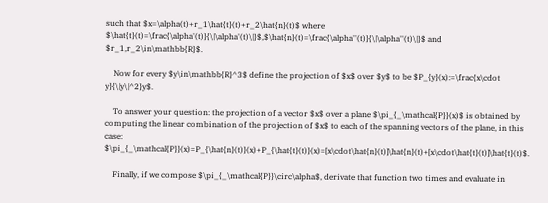such that $x=\alpha(t)+r_1\hat{t}(t)+r_2\hat{n}(t)$ where $\hat{t}(t)=\frac{\alpha'(t)}{\|\alpha'(t)\|}$,$\hat{n}(t)=\frac{\alpha''(t)}{\|\alpha''(t)\|}$ and $r_1,r_2\in\mathbb{R}$.

    Now for every $y\in\mathbb{R}^3$ define the projection of $x$ over $y$ to be $P_{y}(x):=\frac{x\cdot y}{\|y\|^2}y$.

    To answer your question: the projection of a vector $x$ over a plane $\pi_{_\mathcal{P}}(x)$ is obtained by computing the linear combination of the projection of $x$ to each of the spanning vectors of the plane, in this case: $\pi_{_\mathcal{P}}(x)=P_{\hat{n}(t)}(x)+P_{\hat{t}(t)}(x)=[x\cdot\hat{n}(t)]\hat{n}(t)+[x\cdot\hat{t}(t)]\hat{t}(t)$.

    Finally, if we compose $\pi_{_\mathcal{P}}\circ\alpha$, derivate that function two times and evaluate in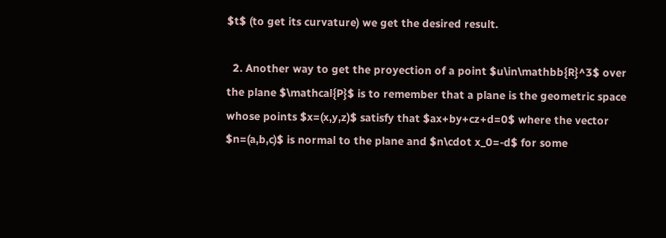$t$ (to get its curvature) we get the desired result.

  2. Another way to get the proyection of a point $u\in\mathbb{R}^3$ over the plane $\mathcal{P}$ is to remember that a plane is the geometric space whose points $x=(x,y,z)$ satisfy that $ax+by+cz+d=0$ where the vector $n=(a,b,c)$ is normal to the plane and $n\cdot x_0=-d$ for some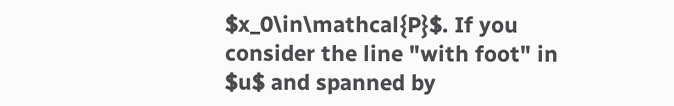$x_0\in\mathcal{P}$. If you consider the line "with foot" in $u$ and spanned by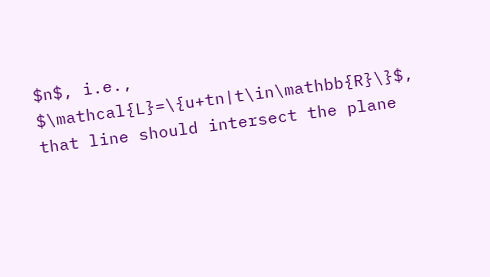$n$, i.e., $\mathcal{L}=\{u+tn|t\in\mathbb{R}\}$, that line should intersect the plane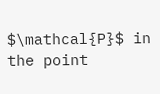$\mathcal{P}$ in the point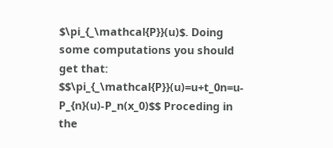$\pi_{_\mathcal{P}}(u)$. Doing some computations you should get that: $$\pi_{_\mathcal{P}}(u)=u+t_0n=u-P_{n}(u)-P_n(x_0)$$ Proceding in the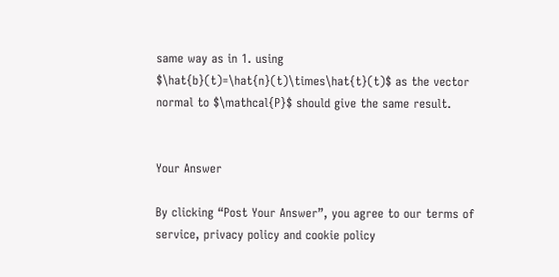same way as in 1. using $\hat{b}(t)=\hat{n}(t)\times\hat{t}(t)$ as the vector normal to $\mathcal{P}$ should give the same result.


Your Answer

By clicking “Post Your Answer”, you agree to our terms of service, privacy policy and cookie policy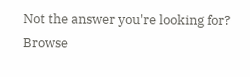Not the answer you're looking for? Browse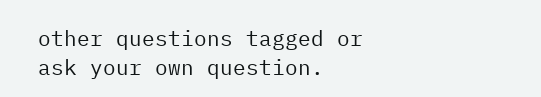other questions tagged or ask your own question.